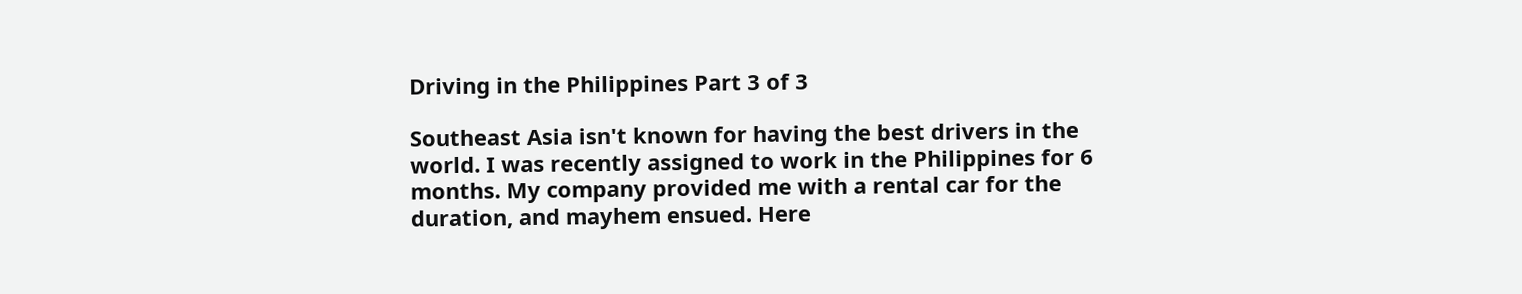Driving in the Philippines Part 3 of 3

Southeast Asia isn't known for having the best drivers in the world. I was recently assigned to work in the Philippines for 6 months. My company provided me with a rental car for the duration, and mayhem ensued. Here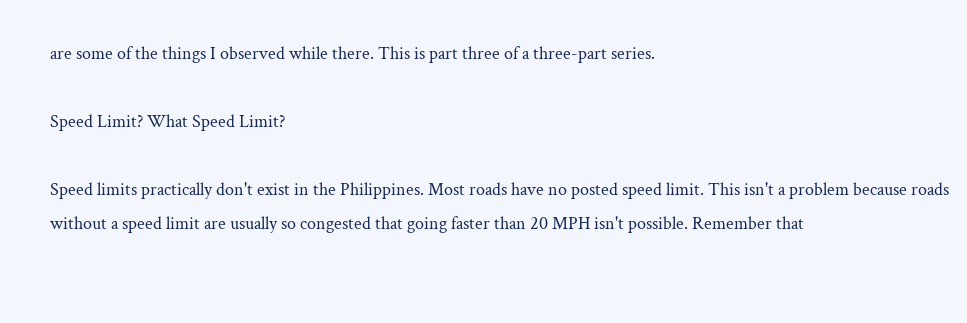are some of the things I observed while there. This is part three of a three-part series.

Speed Limit? What Speed Limit?

Speed limits practically don't exist in the Philippines. Most roads have no posted speed limit. This isn't a problem because roads without a speed limit are usually so congested that going faster than 20 MPH isn't possible. Remember that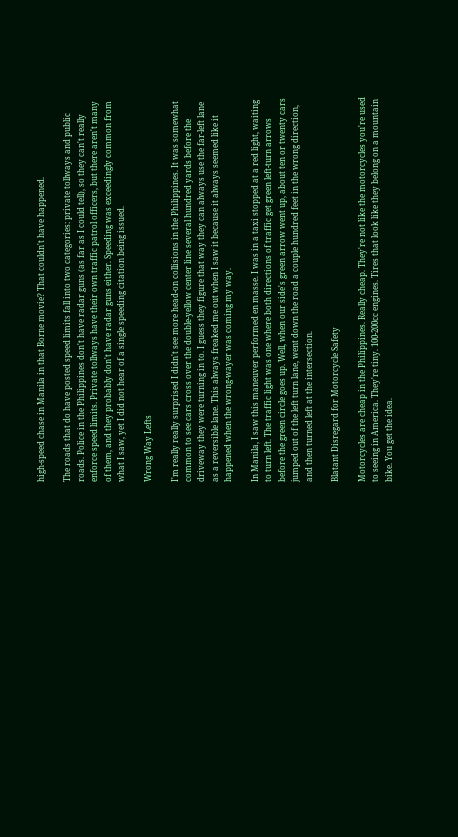high-speed chase in Manila in that Borne movie? That couldn't have happened.

The roads that do have posted speed limits fall into two categories: private tollways and public roads. Police in the Philippines don't have radar guns (as far as I could tell), so they can't really enforce speed limits. Private tollways have their own traffic patrol officers, but there aren't many of them, and they probably don't have radar guns either. Speeding was exceedingly common from what I saw, yet I did not hear of a single speeding citation being issued.

Wrong Way Lefts

I'm really really surprised I didn't see more head-on collisions in the Philippines. It was somewhat common to see cars cross over the double-yellow center line several hundred yards before the driveway they were turning in to. I guess they figure that way they can always use the far-left lane as a reversible lane. This always freaked me out when I saw it because it always seemed like it happened when the wrong-wayer was coming my way.

In Manila, I saw this maneuver performed en masse. I was in a taxi stopped at a red light, waiting to turn left. The traffic light was one where both directions of traffic get green left-turn arrows before the green circle goes up. Well, when our side's green arrow went up, about ten or twenty cars jumped out of the left turn lane, went down the road a couple hundred feet in the wrong direction, and then turned left at the intersection.

Blatant Disregard for Motorcycle Safety

Motorcycles are cheap in the Philippines. Really cheap. They're not like the motorcycles you're used to seeing in America. They're tiny. 100-200cc engines. Tires that look like they belong on a mountain bike. You get the idea.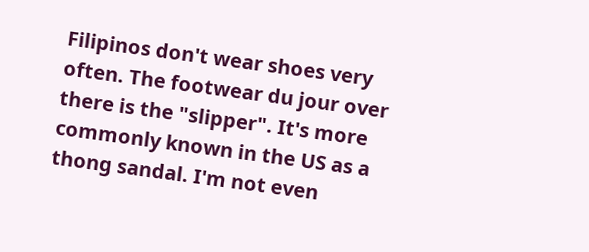Filipinos don't wear shoes very often. The footwear du jour over there is the "slipper". It's more commonly known in the US as a thong sandal. I'm not even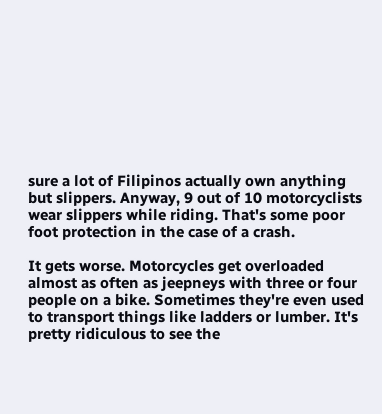sure a lot of Filipinos actually own anything but slippers. Anyway, 9 out of 10 motorcyclists wear slippers while riding. That's some poor foot protection in the case of a crash.

It gets worse. Motorcycles get overloaded almost as often as jeepneys with three or four people on a bike. Sometimes they're even used to transport things like ladders or lumber. It's pretty ridiculous to see the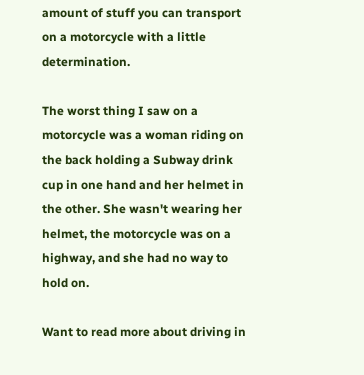amount of stuff you can transport on a motorcycle with a little determination.

The worst thing I saw on a motorcycle was a woman riding on the back holding a Subway drink cup in one hand and her helmet in the other. She wasn't wearing her helmet, the motorcycle was on a highway, and she had no way to hold on.

Want to read more about driving in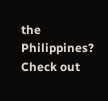the Philippines? Check out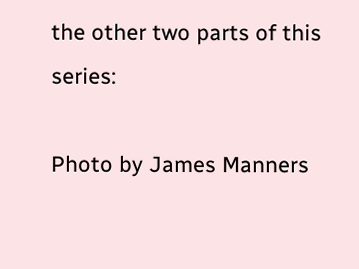the other two parts of this series:

Photo by James Manners